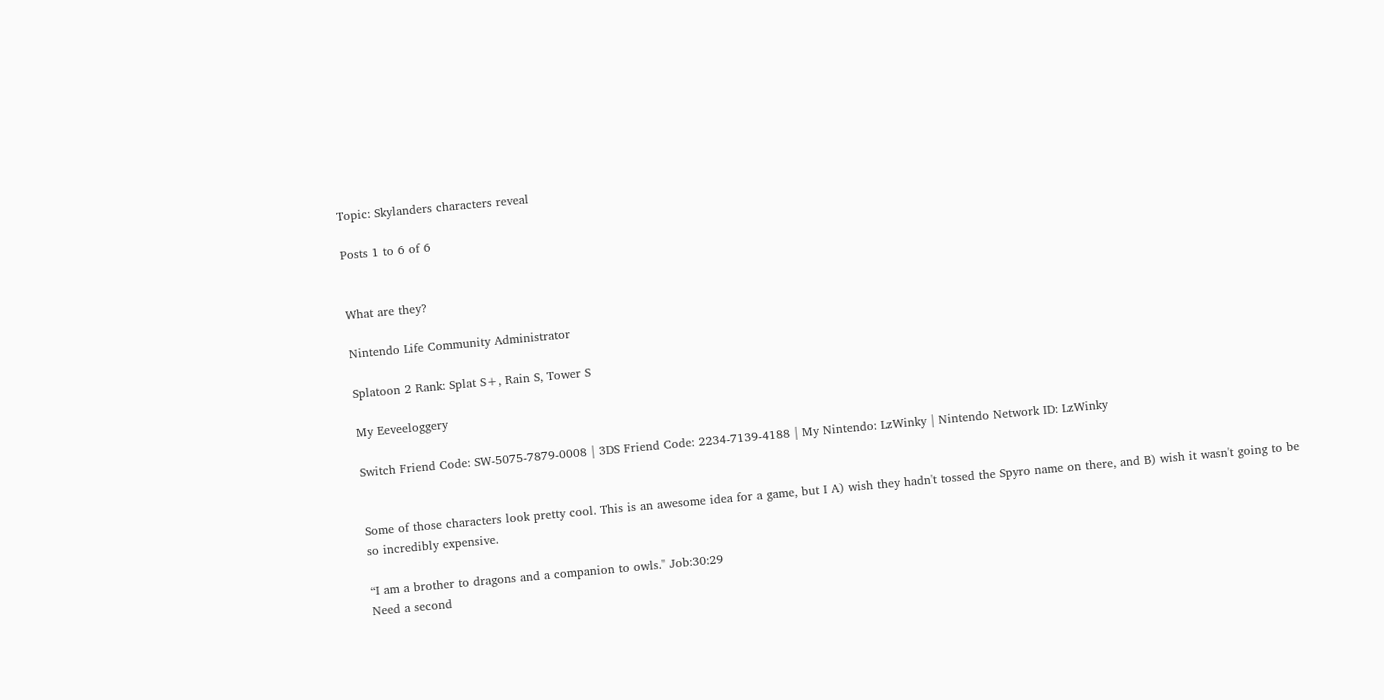Topic: Skylanders characters reveal

Posts 1 to 6 of 6


What are they?

Nintendo Life Community Administrator

Splatoon 2 Rank: Splat S+, Rain S, Tower S

My Eeveeloggery

Switch Friend Code: SW-5075-7879-0008 | 3DS Friend Code: 2234-7139-4188 | My Nintendo: LzWinky | Nintendo Network ID: LzWinky


Some of those characters look pretty cool. This is an awesome idea for a game, but I A) wish they hadn't tossed the Spyro name on there, and B) wish it wasn't going to be so incredibly expensive.

“I am a brother to dragons and a companion to owls." Job:30:29
Need a second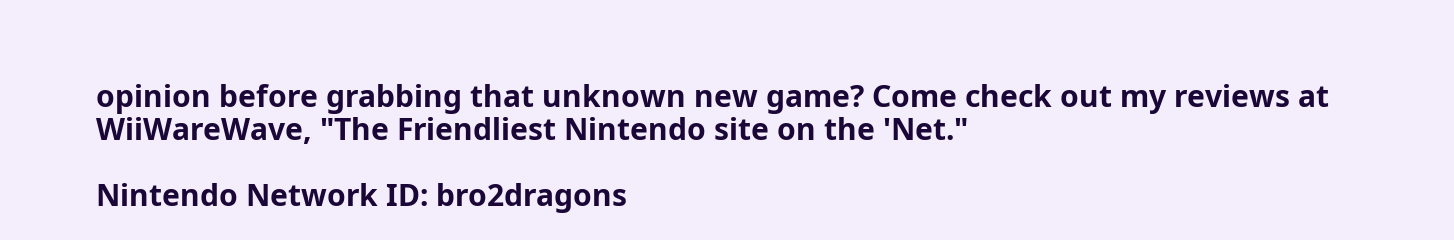opinion before grabbing that unknown new game? Come check out my reviews at WiiWareWave, "The Friendliest Nintendo site on the 'Net."

Nintendo Network ID: bro2dragons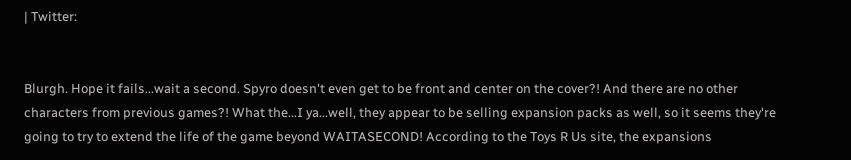| Twitter:


Blurgh. Hope it fails...wait a second. Spyro doesn't even get to be front and center on the cover?! And there are no other characters from previous games?! What the...I ya...well, they appear to be selling expansion packs as well, so it seems they're going to try to extend the life of the game beyond WAITASECOND! According to the Toys R Us site, the expansions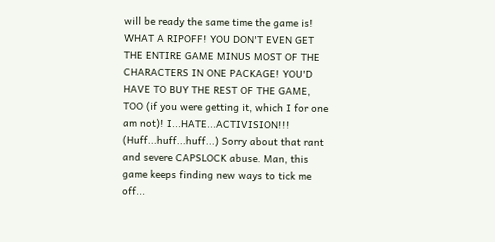will be ready the same time the game is! WHAT A RIPOFF! YOU DON'T EVEN GET THE ENTIRE GAME MINUS MOST OF THE CHARACTERS IN ONE PACKAGE! YOU'D HAVE TO BUY THE REST OF THE GAME, TOO (if you were getting it, which I for one am not)! I...HATE...ACTIVISION!!! (Huff...huff...huff...) Sorry about that rant and severe CAPSLOCK abuse. Man, this game keeps finding new ways to tick me off...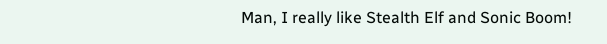Man, I really like Stealth Elf and Sonic Boom!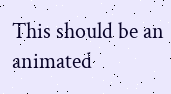This should be an animated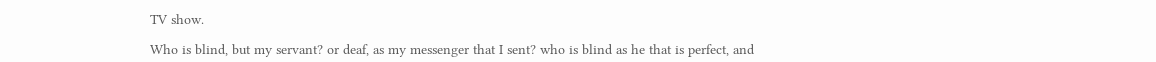TV show.

Who is blind, but my servant? or deaf, as my messenger that I sent? who is blind as he that is perfect, and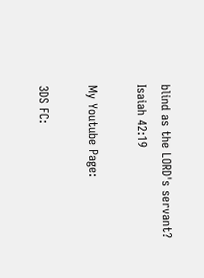blind as the LORD's servant? Isaiah 42:19

My Youtube Page:

3DS FC: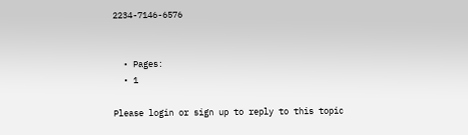2234-7146-6576


  • Pages:
  • 1

Please login or sign up to reply to this topic